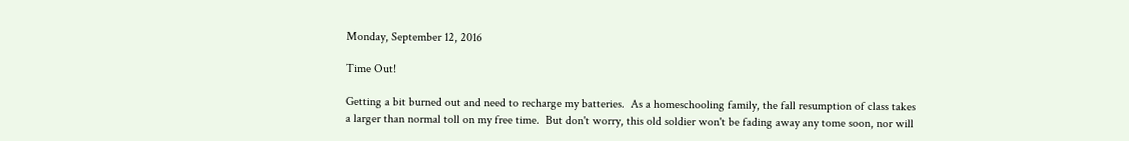Monday, September 12, 2016

Time Out!

Getting a bit burned out and need to recharge my batteries.  As a homeschooling family, the fall resumption of class takes a larger than normal toll on my free time.  But don't worry, this old soldier won't be fading away any tome soon, nor will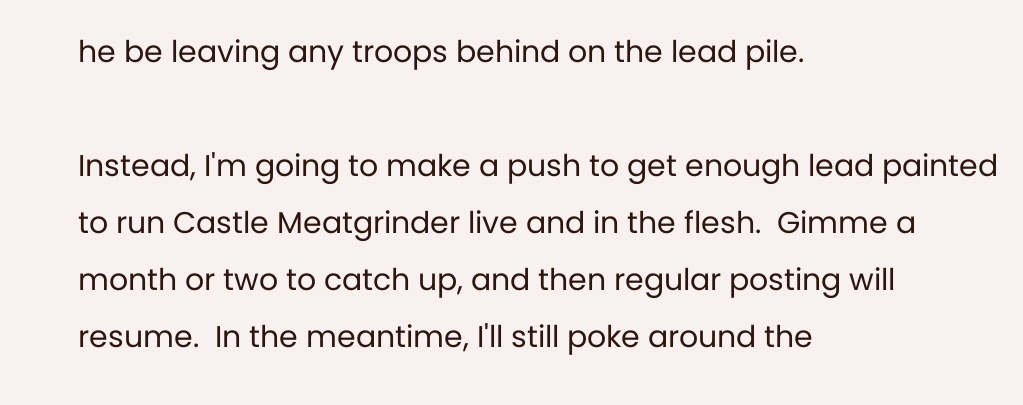he be leaving any troops behind on the lead pile.

Instead, I'm going to make a push to get enough lead painted to run Castle Meatgrinder live and in the flesh.  Gimme a month or two to catch up, and then regular posting will resume.  In the meantime, I'll still poke around the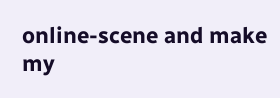online-scene and make my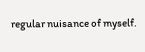regular nuisance of myself.